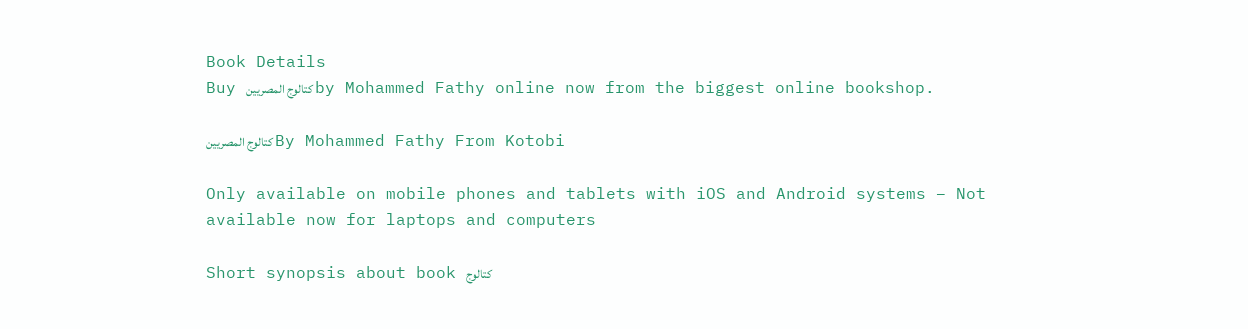Book Details
Buy كتالوج المصريين by Mohammed Fathy online now from the biggest online bookshop.

كتالوج المصريين By Mohammed Fathy From Kotobi

Only available on mobile phones and tablets with iOS and Android systems – Not available now for laptops and computers

Short synopsis about book كتالوج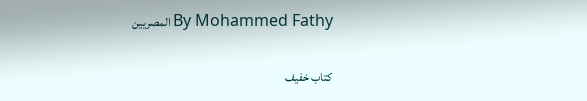المصريين By Mohammed Fathy

كتاب خفيف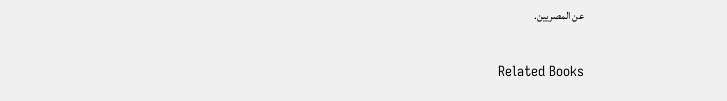عن المصريين.

Related Books